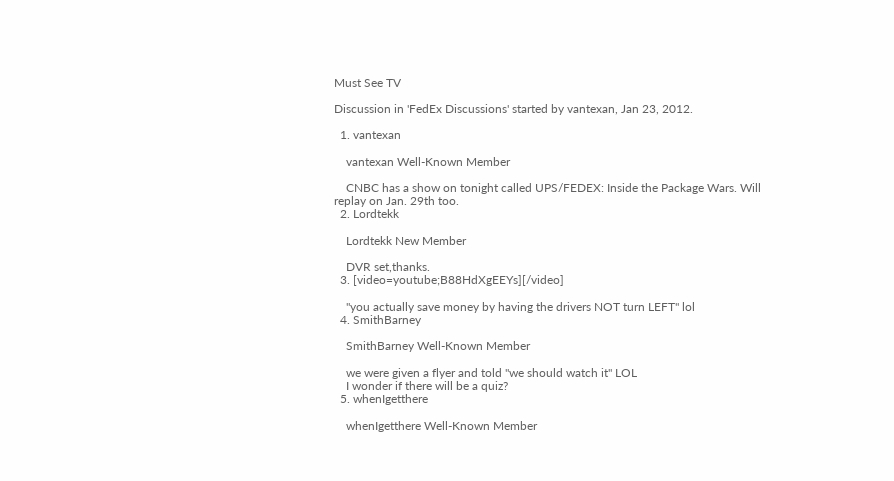Must See TV

Discussion in 'FedEx Discussions' started by vantexan, Jan 23, 2012.

  1. vantexan

    vantexan Well-Known Member

    CNBC has a show on tonight called UPS/FEDEX: Inside the Package Wars. Will replay on Jan. 29th too.
  2. Lordtekk

    Lordtekk New Member

    DVR set,thanks.
  3. [video=youtube;B88HdXgEEYs][/video]

    "you actually save money by having the drivers NOT turn LEFT" lol
  4. SmithBarney

    SmithBarney Well-Known Member

    we were given a flyer and told "we should watch it" LOL
    I wonder if there will be a quiz?
  5. whenIgetthere

    whenIgetthere Well-Known Member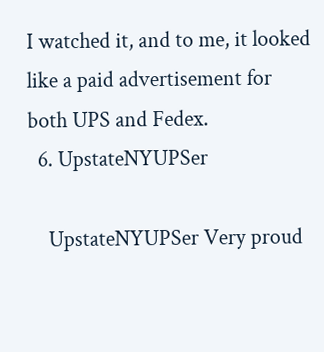I watched it, and to me, it looked like a paid advertisement for both UPS and Fedex.
  6. UpstateNYUPSer

    UpstateNYUPSer Very proud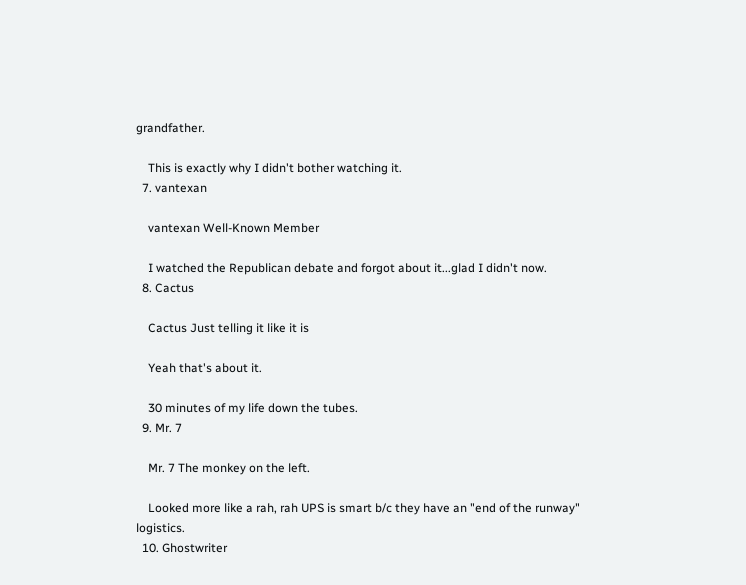grandfather.

    This is exactly why I didn't bother watching it.
  7. vantexan

    vantexan Well-Known Member

    I watched the Republican debate and forgot about it...glad I didn't now.
  8. Cactus

    Cactus Just telling it like it is

    Yeah that's about it.

    30 minutes of my life down the tubes.
  9. Mr. 7

    Mr. 7 The monkey on the left.

    Looked more like a rah, rah UPS is smart b/c they have an "end of the runway" logistics.
  10. Ghostwriter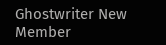Ghostwriter New Member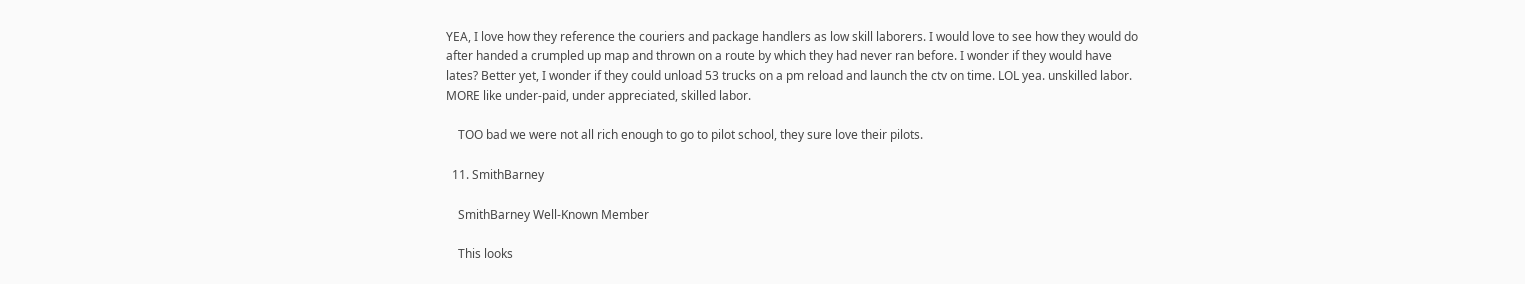YEA, I love how they reference the couriers and package handlers as low skill laborers. I would love to see how they would do after handed a crumpled up map and thrown on a route by which they had never ran before. I wonder if they would have lates? Better yet, I wonder if they could unload 53 trucks on a pm reload and launch the ctv on time. LOL yea. unskilled labor. MORE like under-paid, under appreciated, skilled labor.

    TOO bad we were not all rich enough to go to pilot school, they sure love their pilots.

  11. SmithBarney

    SmithBarney Well-Known Member

    This looks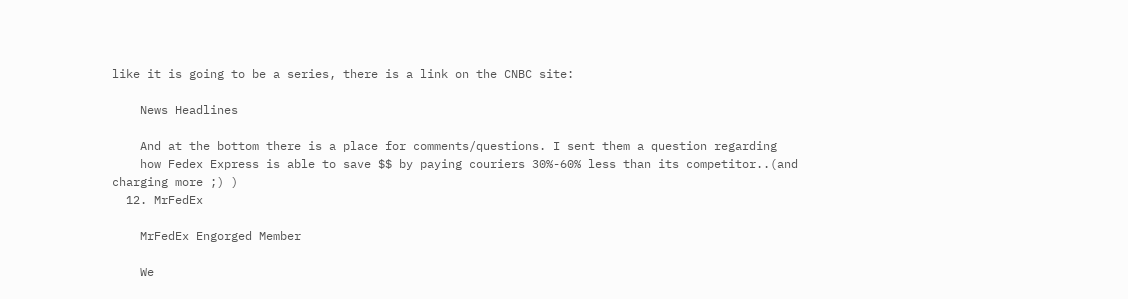like it is going to be a series, there is a link on the CNBC site:

    News Headlines

    And at the bottom there is a place for comments/questions. I sent them a question regarding
    how Fedex Express is able to save $$ by paying couriers 30%-60% less than its competitor..(and charging more ;) )
  12. MrFedEx

    MrFedEx Engorged Member

    We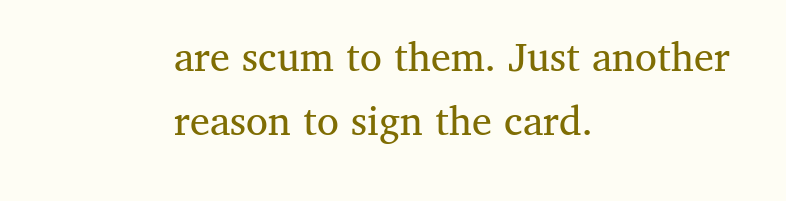are scum to them. Just another reason to sign the card.